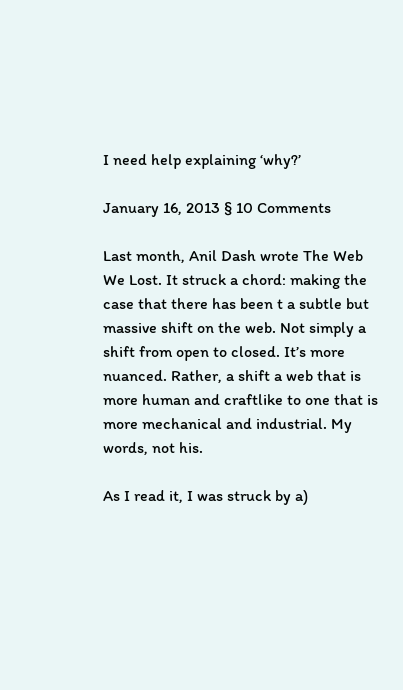I need help explaining ‘why?’

January 16, 2013 § 10 Comments

Last month, Anil Dash wrote The Web We Lost. It struck a chord: making the case that there has been t a subtle but massive shift on the web. Not simply a shift from open to closed. It’s more nuanced. Rather, a shift a web that is more human and craftlike to one that is more mechanical and industrial. My words, not his.

As I read it, I was struck by a)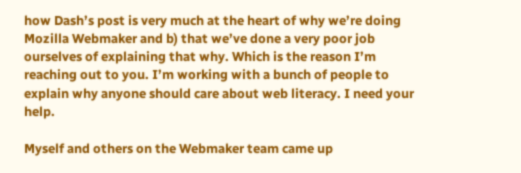how Dash’s post is very much at the heart of why we’re doing Mozilla Webmaker and b) that we’ve done a very poor job ourselves of explaining that why. Which is the reason I’m reaching out to you. I’m working with a bunch of people to explain why anyone should care about web literacy. I need your help.

Myself and others on the Webmaker team came up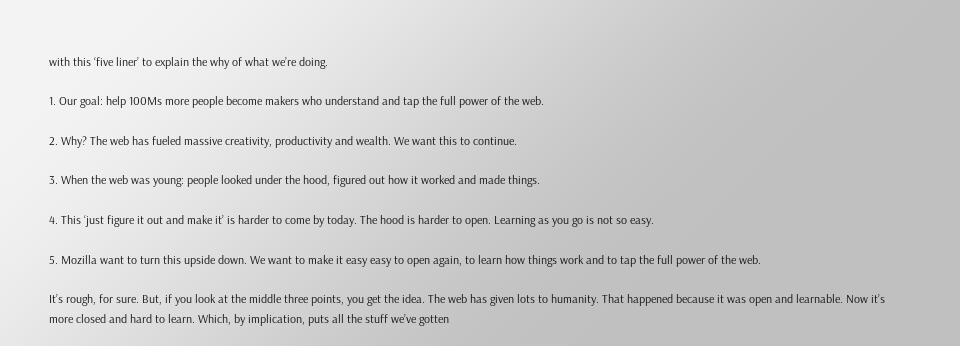with this ‘five liner’ to explain the why of what we’re doing.

1. Our goal: help 100Ms more people become makers who understand and tap the full power of the web.

2. Why? The web has fueled massive creativity, productivity and wealth. We want this to continue.

3. When the web was young: people looked under the hood, figured out how it worked and made things.

4. This ‘just figure it out and make it’ is harder to come by today. The hood is harder to open. Learning as you go is not so easy.

5. Mozilla want to turn this upside down. We want to make it easy easy to open again, to learn how things work and to tap the full power of the web.

It’s rough, for sure. But, if you look at the middle three points, you get the idea. The web has given lots to humanity. That happened because it was open and learnable. Now it’s more closed and hard to learn. Which, by implication, puts all the stuff we’ve gotten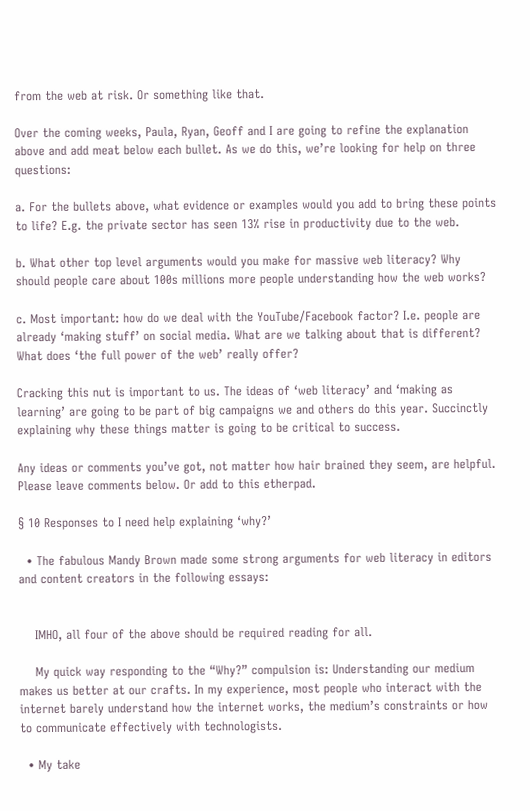from the web at risk. Or something like that.

Over the coming weeks, Paula, Ryan, Geoff and I are going to refine the explanation above and add meat below each bullet. As we do this, we’re looking for help on three questions:

a. For the bullets above, what evidence or examples would you add to bring these points to life? E.g. the private sector has seen 13% rise in productivity due to the web.

b. What other top level arguments would you make for massive web literacy? Why should people care about 100s millions more people understanding how the web works?

c. Most important: how do we deal with the YouTube/Facebook factor? I.e. people are already ‘making stuff’ on social media. What are we talking about that is different? What does ‘the full power of the web’ really offer?

Cracking this nut is important to us. The ideas of ‘web literacy’ and ‘making as learning’ are going to be part of big campaigns we and others do this year. Succinctly explaining why these things matter is going to be critical to success.

Any ideas or comments you’ve got, not matter how hair brained they seem, are helpful. Please leave comments below. Or add to this etherpad.

§ 10 Responses to I need help explaining ‘why?’

  • The fabulous Mandy Brown made some strong arguments for web literacy in editors and content creators in the following essays:


    IMHO, all four of the above should be required reading for all.

    My quick way responding to the “Why?” compulsion is: Understanding our medium makes us better at our crafts. In my experience, most people who interact with the internet barely understand how the internet works, the medium’s constraints or how to communicate effectively with technologists.

  • My take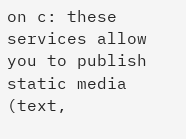on c: these services allow you to publish static media (text,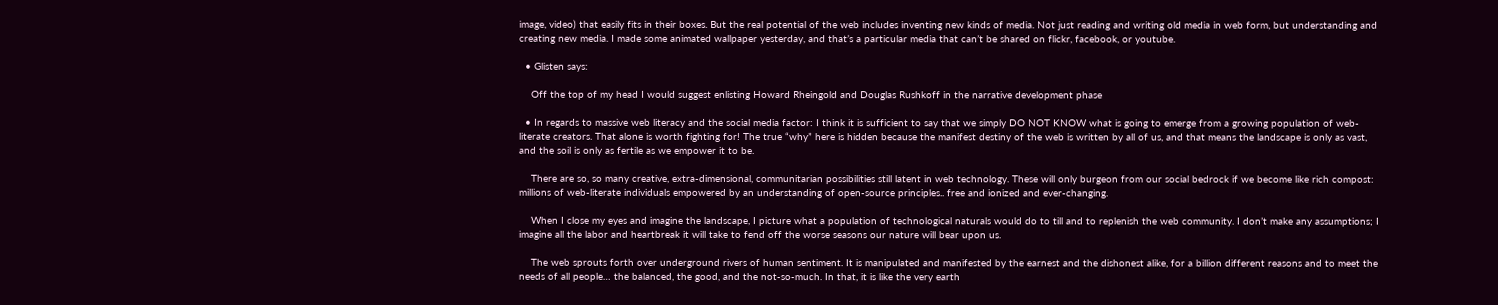image, video) that easily fits in their boxes. But the real potential of the web includes inventing new kinds of media. Not just reading and writing old media in web form, but understanding and creating new media. I made some animated wallpaper yesterday, and that’s a particular media that can’t be shared on flickr, facebook, or youtube.

  • Glisten says:

    Off the top of my head I would suggest enlisting Howard Rheingold and Douglas Rushkoff in the narrative development phase

  • In regards to massive web literacy and the social media factor: I think it is sufficient to say that we simply DO NOT KNOW what is going to emerge from a growing population of web-literate creators. That alone is worth fighting for! The true “why” here is hidden because the manifest destiny of the web is written by all of us, and that means the landscape is only as vast, and the soil is only as fertile as we empower it to be.

    There are so, so many creative, extra-dimensional, communitarian possibilities still latent in web technology. These will only burgeon from our social bedrock if we become like rich compost: millions of web-literate individuals empowered by an understanding of open-source principles.. free and ionized and ever-changing.

    When I close my eyes and imagine the landscape, I picture what a population of technological naturals would do to till and to replenish the web community. I don’t make any assumptions; I imagine all the labor and heartbreak it will take to fend off the worse seasons our nature will bear upon us.

    The web sprouts forth over underground rivers of human sentiment. It is manipulated and manifested by the earnest and the dishonest alike, for a billion different reasons and to meet the needs of all people… the balanced, the good, and the not-so-much. In that, it is like the very earth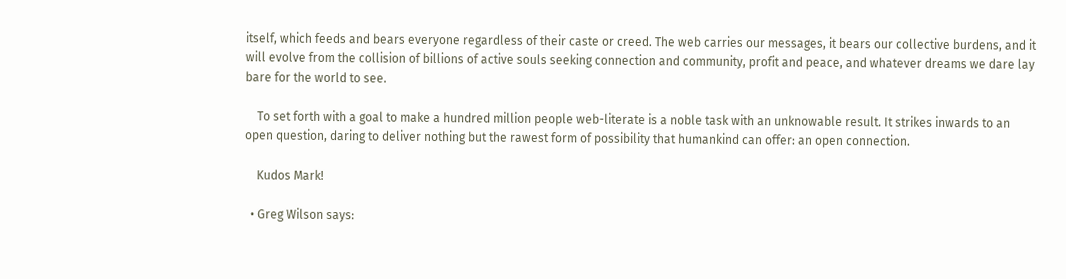itself, which feeds and bears everyone regardless of their caste or creed. The web carries our messages, it bears our collective burdens, and it will evolve from the collision of billions of active souls seeking connection and community, profit and peace, and whatever dreams we dare lay bare for the world to see.

    To set forth with a goal to make a hundred million people web-literate is a noble task with an unknowable result. It strikes inwards to an open question, daring to deliver nothing but the rawest form of possibility that humankind can offer: an open connection.

    Kudos Mark!

  • Greg Wilson says: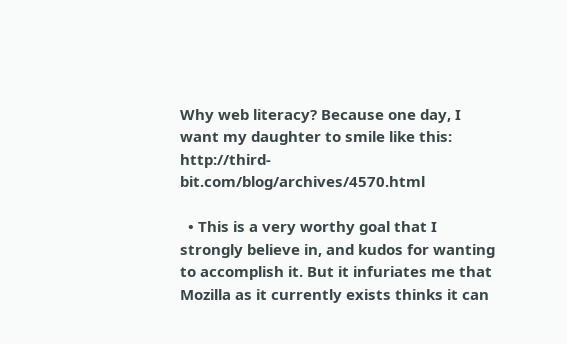Why web literacy? Because one day, I want my daughter to smile like this: http://third-bit.com/blog/archives/4570.html

  • This is a very worthy goal that I strongly believe in, and kudos for wanting to accomplish it. But it infuriates me that Mozilla as it currently exists thinks it can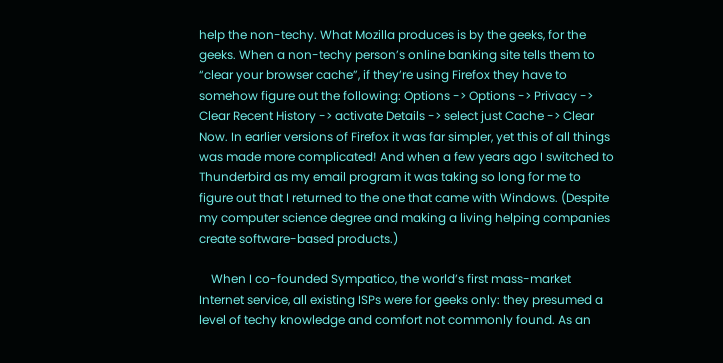help the non-techy. What Mozilla produces is by the geeks, for the geeks. When a non-techy person’s online banking site tells them to “clear your browser cache”, if they’re using Firefox they have to somehow figure out the following: Options -> Options -> Privacy -> Clear Recent History -> activate Details -> select just Cache -> Clear Now. In earlier versions of Firefox it was far simpler, yet this of all things was made more complicated! And when a few years ago I switched to Thunderbird as my email program it was taking so long for me to figure out that I returned to the one that came with Windows. (Despite my computer science degree and making a living helping companies create software-based products.)

    When I co-founded Sympatico, the world’s first mass-market Internet service, all existing ISPs were for geeks only: they presumed a level of techy knowledge and comfort not commonly found. As an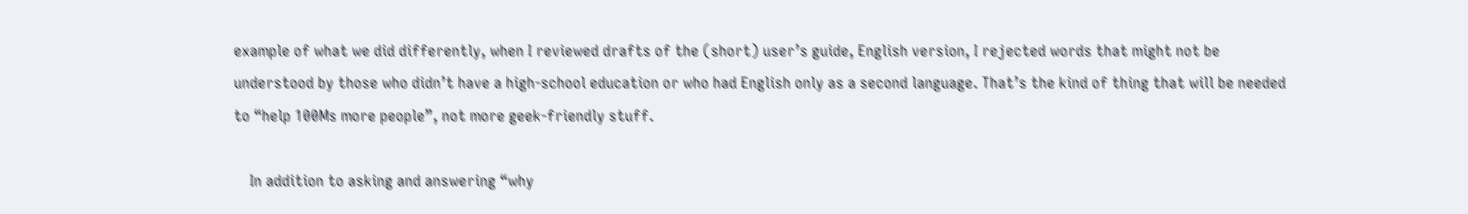example of what we did differently, when I reviewed drafts of the (short) user’s guide, English version, I rejected words that might not be understood by those who didn’t have a high-school education or who had English only as a second language. That’s the kind of thing that will be needed to “help 100Ms more people”, not more geek-friendly stuff.

    In addition to asking and answering “why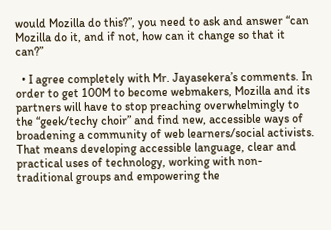would Mozilla do this?”, you need to ask and answer “can Mozilla do it, and if not, how can it change so that it can?”

  • I agree completely with Mr. Jayasekera’s comments. In order to get 100M to become webmakers, Mozilla and its partners will have to stop preaching overwhelmingly to the “geek/techy choir” and find new, accessible ways of broadening a community of web learners/social activists. That means developing accessible language, clear and practical uses of technology, working with non-traditional groups and empowering the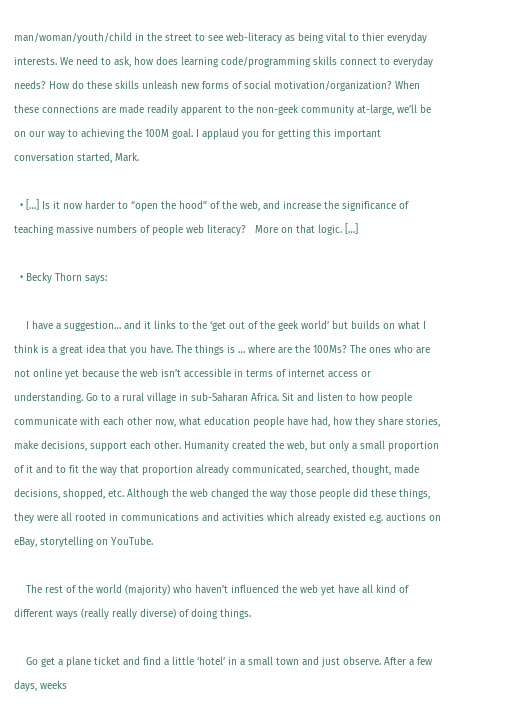man/woman/youth/child in the street to see web-literacy as being vital to thier everyday interests. We need to ask, how does learning code/programming skills connect to everyday needs? How do these skills unleash new forms of social motivation/organization? When these connections are made readily apparent to the non-geek community at-large, we’ll be on our way to achieving the 100M goal. I applaud you for getting this important conversation started, Mark.

  • […] Is it now harder to “open the hood” of the web, and increase the significance of teaching massive numbers of people web literacy?   More on that logic. […]

  • Becky Thorn says:

    I have a suggestion… and it links to the ‘get out of the geek world’ but builds on what I think is a great idea that you have. The things is … where are the 100Ms? The ones who are not online yet because the web isn’t accessible in terms of internet access or understanding. Go to a rural village in sub-Saharan Africa. Sit and listen to how people communicate with each other now, what education people have had, how they share stories, make decisions, support each other. Humanity created the web, but only a small proportion of it and to fit the way that proportion already communicated, searched, thought, made decisions, shopped, etc. Although the web changed the way those people did these things, they were all rooted in communications and activities which already existed e.g. auctions on eBay, storytelling on YouTube.

    The rest of the world (majority) who haven’t influenced the web yet have all kind of different ways (really really diverse) of doing things.

    Go get a plane ticket and find a little ‘hotel’ in a small town and just observe. After a few days, weeks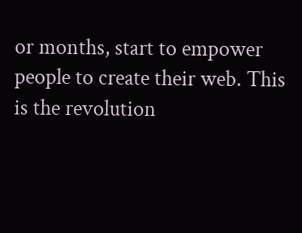or months, start to empower people to create their web. This is the revolution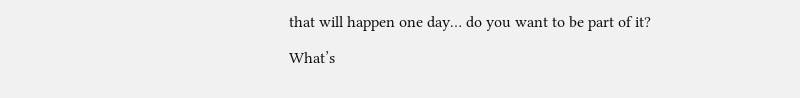that will happen one day… do you want to be part of it?

What’s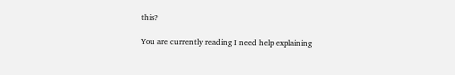this?

You are currently reading I need help explaining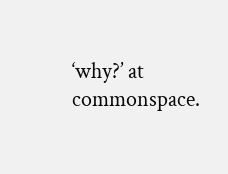‘why?’ at commonspace.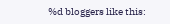%d bloggers like this: